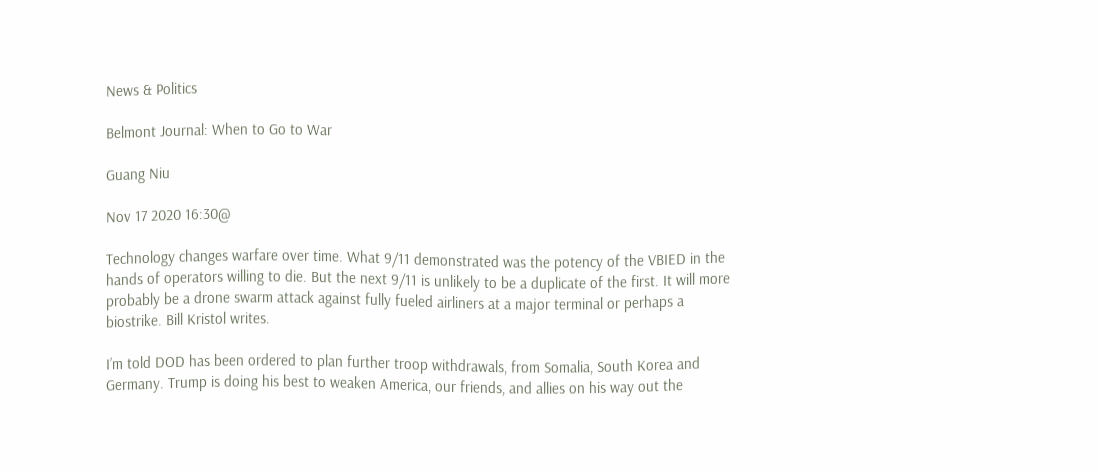News & Politics

Belmont Journal: When to Go to War

Guang Niu

Nov 17 2020 16:30@

Technology changes warfare over time. What 9/11 demonstrated was the potency of the VBIED in the hands of operators willing to die. But the next 9/11 is unlikely to be a duplicate of the first. It will more probably be a drone swarm attack against fully fueled airliners at a major terminal or perhaps a biostrike. Bill Kristol writes.

I’m told DOD has been ordered to plan further troop withdrawals, from Somalia, South Korea and Germany. Trump is doing his best to weaken America, our friends, and allies on his way out the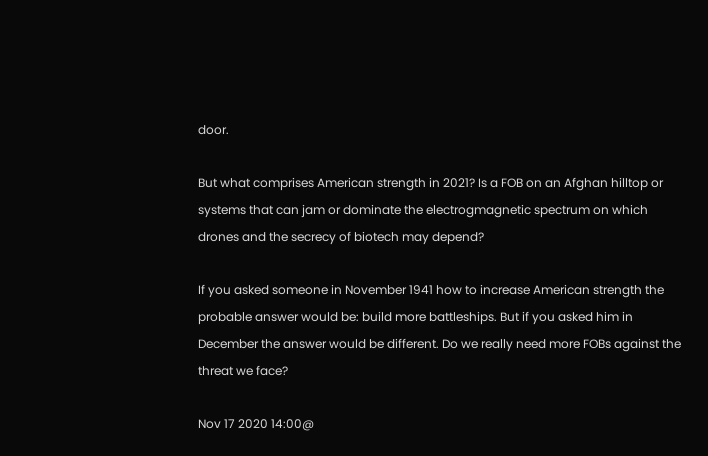door.

But what comprises American strength in 2021? Is a FOB on an Afghan hilltop or systems that can jam or dominate the electrogmagnetic spectrum on which drones and the secrecy of biotech may depend?

If you asked someone in November 1941 how to increase American strength the probable answer would be: build more battleships. But if you asked him in December the answer would be different. Do we really need more FOBs against the threat we face?

Nov 17 2020 14:00@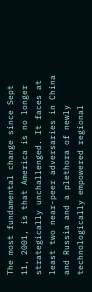The most fundamental change since Sept 11, 2001, is that America is no longer strategically unchallenged. It faces at least two near-peer adversaries in China and Russia and a plethora of newly technologically empowered regional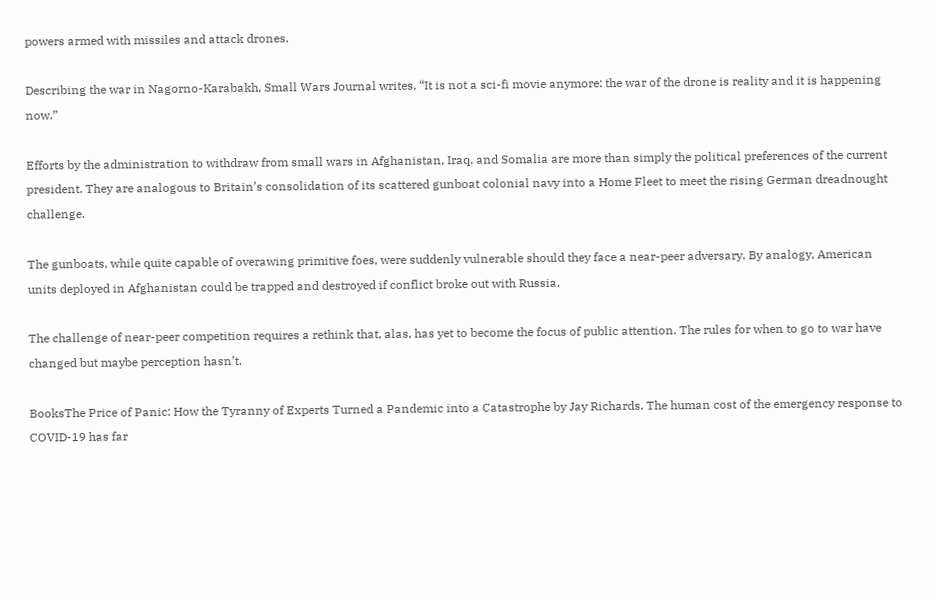powers armed with missiles and attack drones.

Describing the war in Nagorno-Karabakh, Small Wars Journal writes, “It is not a sci-fi movie anymore: the war of the drone is reality and it is happening now.”

Efforts by the administration to withdraw from small wars in Afghanistan, Iraq, and Somalia are more than simply the political preferences of the current president. They are analogous to Britain’s consolidation of its scattered gunboat colonial navy into a Home Fleet to meet the rising German dreadnought challenge.

The gunboats, while quite capable of overawing primitive foes, were suddenly vulnerable should they face a near-peer adversary. By analogy, American units deployed in Afghanistan could be trapped and destroyed if conflict broke out with Russia.

The challenge of near-peer competition requires a rethink that, alas, has yet to become the focus of public attention. The rules for when to go to war have changed but maybe perception hasn’t.

BooksThe Price of Panic: How the Tyranny of Experts Turned a Pandemic into a Catastrophe by Jay Richards. The human cost of the emergency response to COVID-19 has far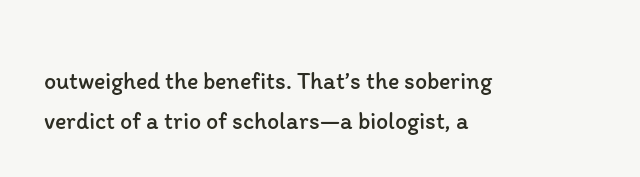outweighed the benefits. That’s the sobering verdict of a trio of scholars—a biologist, a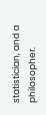statistician, and a philosopher.